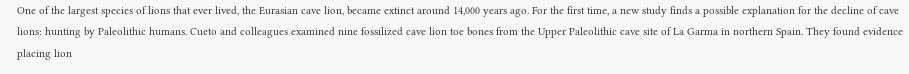One of the largest species of lions that ever lived, the Eurasian cave lion, became extinct around 14,000 years ago. For the first time, a new study finds a possible explanation for the decline of cave lions: hunting by Paleolithic humans. Cueto and colleagues examined nine fossilized cave lion toe bones from the Upper Paleolithic cave site of La Garma in northern Spain. They found evidence placing lion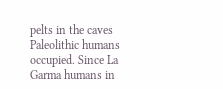pelts in the caves Paleolithic humans occupied. Since La Garma humans in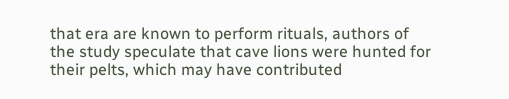that era are known to perform rituals, authors of the study speculate that cave lions were hunted for their pelts, which may have contributed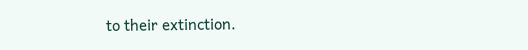to their extinction.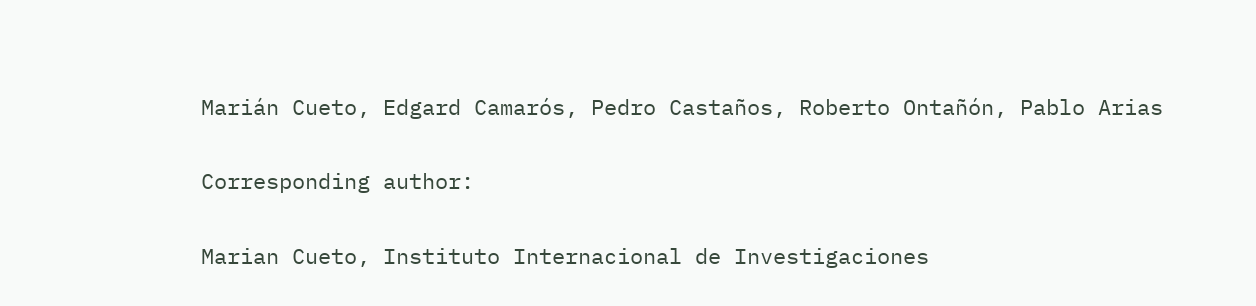Marián Cueto, Edgard Camarós, Pedro Castaños, Roberto Ontañón, Pablo Arias

Corresponding author:

Marian Cueto, Instituto Internacional de Investigaciones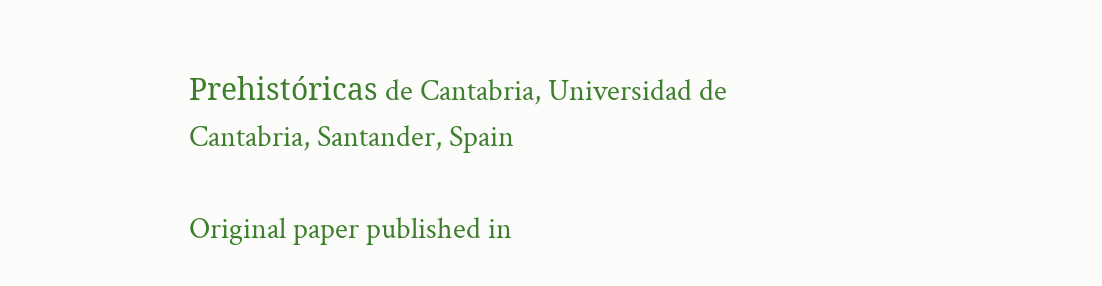Prehistóricas de Cantabria, Universidad de Cantabria, Santander, Spain

Original paper published in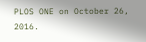PLOS ONE on October 26, 2016.